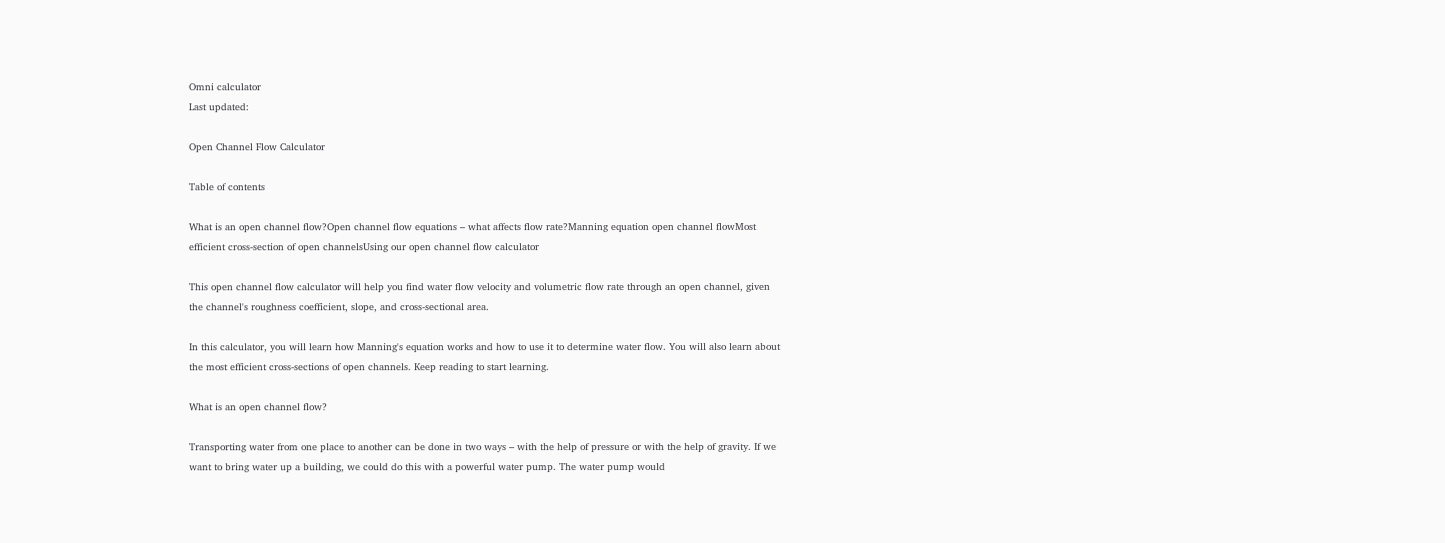Omni calculator
Last updated:

Open Channel Flow Calculator

Table of contents

What is an open channel flow?Open channel flow equations – what affects flow rate?Manning equation open channel flowMost efficient cross-section of open channelsUsing our open channel flow calculator

This open channel flow calculator will help you find water flow velocity and volumetric flow rate through an open channel, given the channel's roughness coefficient, slope, and cross-sectional area.

In this calculator, you will learn how Manning's equation works and how to use it to determine water flow. You will also learn about the most efficient cross-sections of open channels. Keep reading to start learning.

What is an open channel flow?

Transporting water from one place to another can be done in two ways – with the help of pressure or with the help of gravity. If we want to bring water up a building, we could do this with a powerful water pump. The water pump would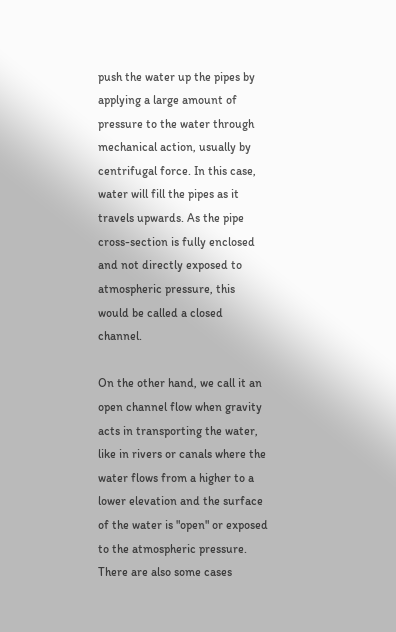push the water up the pipes by applying a large amount of pressure to the water through mechanical action, usually by centrifugal force. In this case, water will fill the pipes as it travels upwards. As the pipe cross-section is fully enclosed and not directly exposed to atmospheric pressure, this would be called a closed channel.

On the other hand, we call it an open channel flow when gravity acts in transporting the water, like in rivers or canals where the water flows from a higher to a lower elevation and the surface of the water is "open" or exposed to the atmospheric pressure. There are also some cases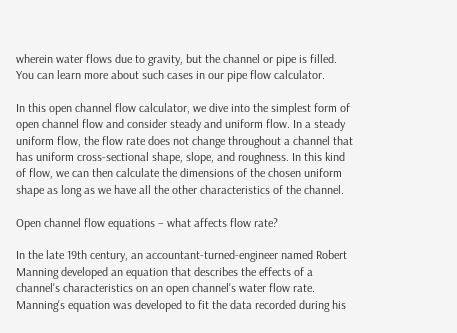wherein water flows due to gravity, but the channel or pipe is filled. You can learn more about such cases in our pipe flow calculator.

In this open channel flow calculator, we dive into the simplest form of open channel flow and consider steady and uniform flow. In a steady uniform flow, the flow rate does not change throughout a channel that has uniform cross-sectional shape, slope, and roughness. In this kind of flow, we can then calculate the dimensions of the chosen uniform shape as long as we have all the other characteristics of the channel.

Open channel flow equations – what affects flow rate?

In the late 19th century, an accountant-turned-engineer named Robert Manning developed an equation that describes the effects of a channel's characteristics on an open channel's water flow rate. Manning's equation was developed to fit the data recorded during his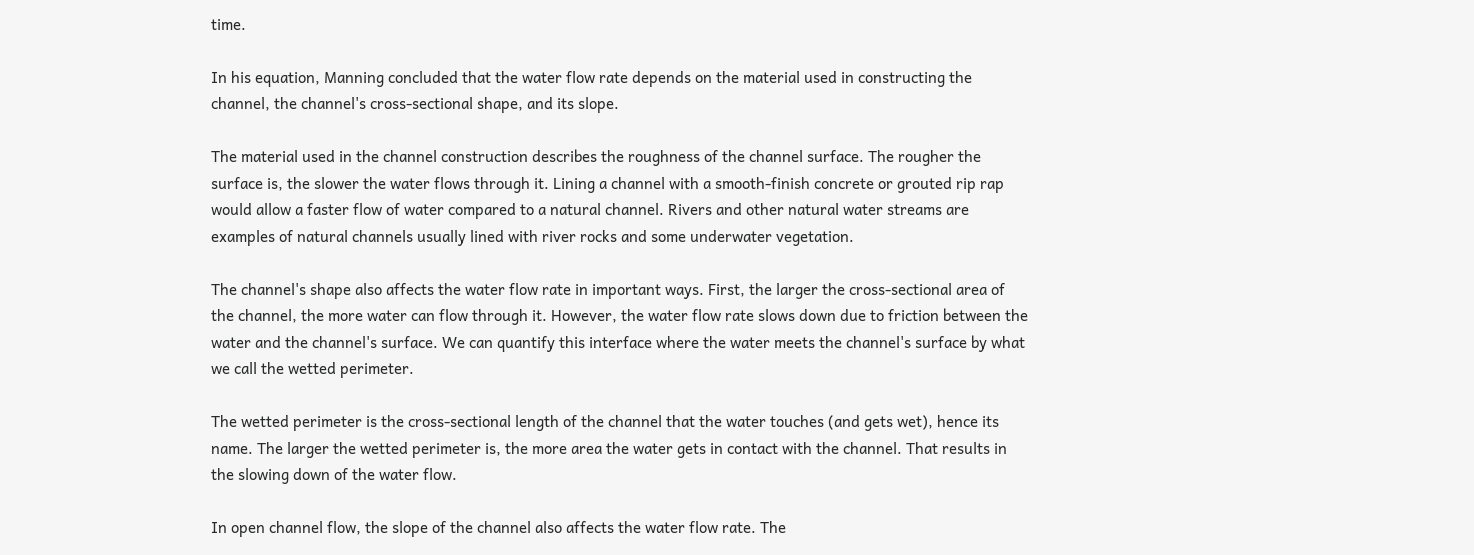time.

In his equation, Manning concluded that the water flow rate depends on the material used in constructing the channel, the channel's cross-sectional shape, and its slope.

The material used in the channel construction describes the roughness of the channel surface. The rougher the surface is, the slower the water flows through it. Lining a channel with a smooth-finish concrete or grouted rip rap would allow a faster flow of water compared to a natural channel. Rivers and other natural water streams are examples of natural channels usually lined with river rocks and some underwater vegetation.

The channel's shape also affects the water flow rate in important ways. First, the larger the cross-sectional area of the channel, the more water can flow through it. However, the water flow rate slows down due to friction between the water and the channel's surface. We can quantify this interface where the water meets the channel's surface by what we call the wetted perimeter.

The wetted perimeter is the cross-sectional length of the channel that the water touches (and gets wet), hence its name. The larger the wetted perimeter is, the more area the water gets in contact with the channel. That results in the slowing down of the water flow.

In open channel flow, the slope of the channel also affects the water flow rate. The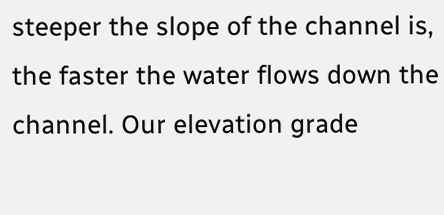steeper the slope of the channel is, the faster the water flows down the channel. Our elevation grade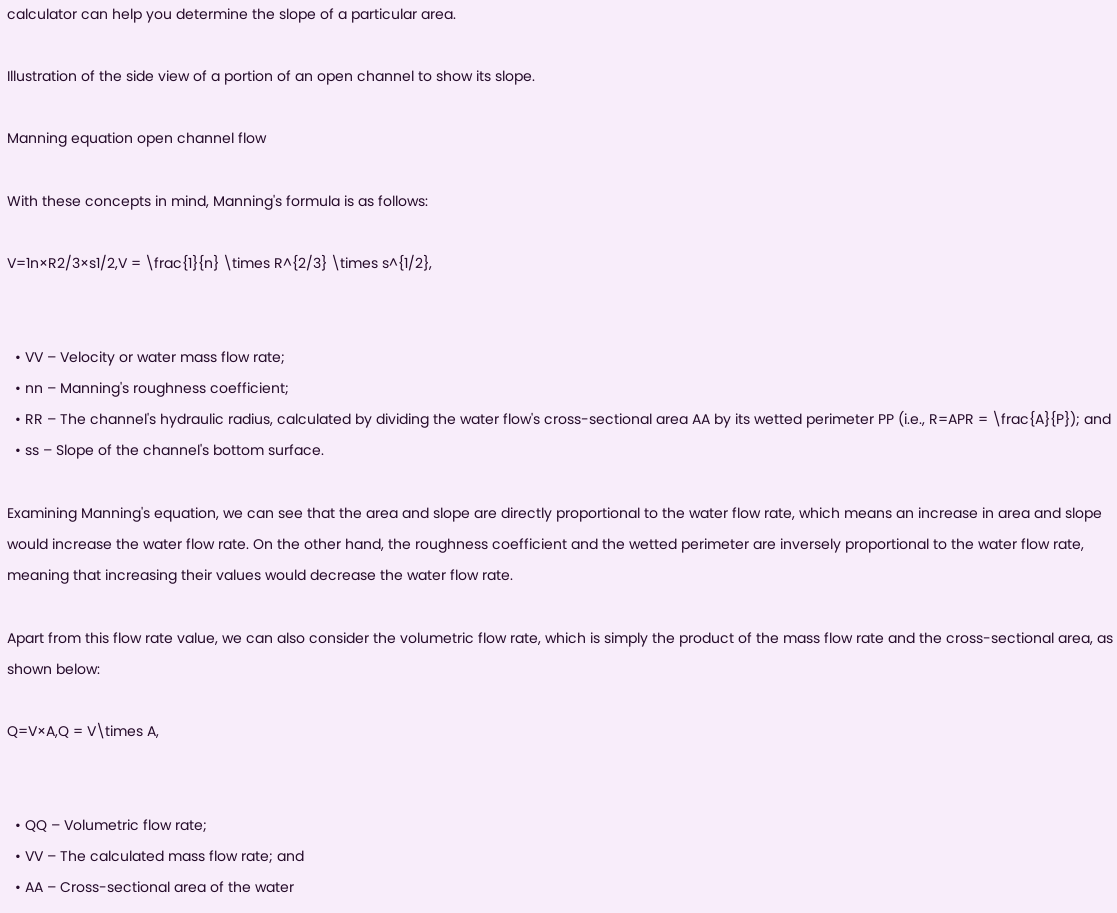calculator can help you determine the slope of a particular area.

Illustration of the side view of a portion of an open channel to show its slope.

Manning equation open channel flow

With these concepts in mind, Manning's formula is as follows:

V=1n×R2/3×s1/2,V = \frac{1}{n} \times R^{2/3} \times s^{1/2},


  • VV – Velocity or water mass flow rate;
  • nn – Manning's roughness coefficient;
  • RR – The channel's hydraulic radius, calculated by dividing the water flow's cross-sectional area AA by its wetted perimeter PP (i.e., R=APR = \frac{A}{P}); and
  • ss – Slope of the channel's bottom surface.

Examining Manning's equation, we can see that the area and slope are directly proportional to the water flow rate, which means an increase in area and slope would increase the water flow rate. On the other hand, the roughness coefficient and the wetted perimeter are inversely proportional to the water flow rate, meaning that increasing their values would decrease the water flow rate.

Apart from this flow rate value, we can also consider the volumetric flow rate, which is simply the product of the mass flow rate and the cross-sectional area, as shown below:

Q=V×A,Q = V\times A,


  • QQ – Volumetric flow rate;
  • VV – The calculated mass flow rate; and
  • AA – Cross-sectional area of the water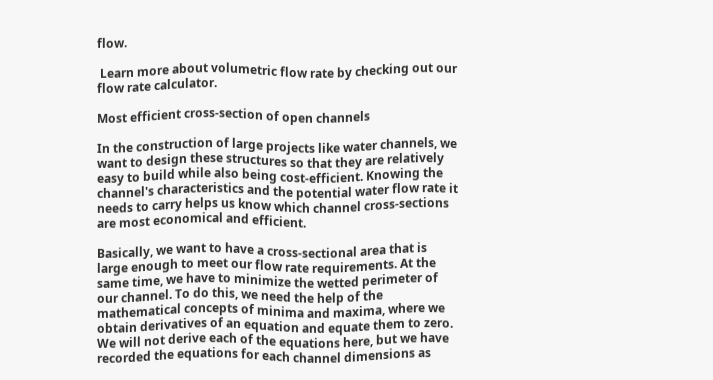flow.

 Learn more about volumetric flow rate by checking out our flow rate calculator.

Most efficient cross-section of open channels

In the construction of large projects like water channels, we want to design these structures so that they are relatively easy to build while also being cost-efficient. Knowing the channel's characteristics and the potential water flow rate it needs to carry helps us know which channel cross-sections are most economical and efficient.

Basically, we want to have a cross-sectional area that is large enough to meet our flow rate requirements. At the same time, we have to minimize the wetted perimeter of our channel. To do this, we need the help of the mathematical concepts of minima and maxima, where we obtain derivatives of an equation and equate them to zero. We will not derive each of the equations here, but we have recorded the equations for each channel dimensions as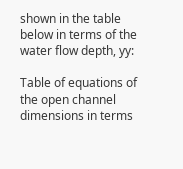shown in the table below in terms of the water flow depth, yy:

Table of equations of the open channel dimensions in terms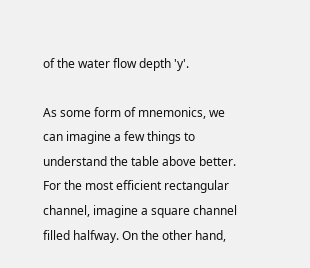of the water flow depth 'y'.

As some form of mnemonics, we can imagine a few things to understand the table above better. For the most efficient rectangular channel, imagine a square channel filled halfway. On the other hand,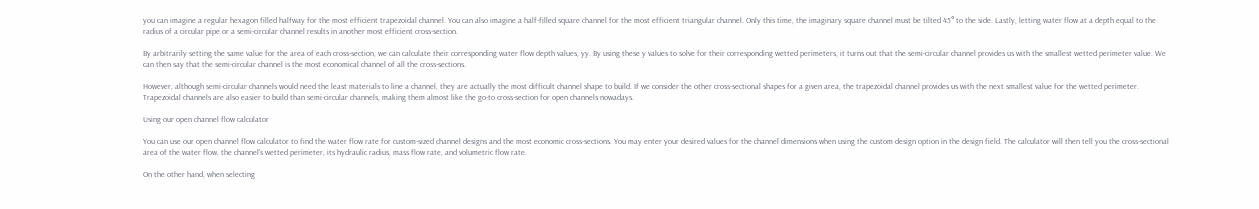you can imagine a regular hexagon filled halfway for the most efficient trapezoidal channel. You can also imagine a half-filled square channel for the most efficient triangular channel. Only this time, the imaginary square channel must be tilted 45° to the side. Lastly, letting water flow at a depth equal to the radius of a circular pipe or a semi-circular channel results in another most efficient cross-section.

By arbitrarily setting the same value for the area of each cross-section, we can calculate their corresponding water flow depth values, yy. By using these y values to solve for their corresponding wetted perimeters, it turns out that the semi-circular channel provides us with the smallest wetted perimeter value. We can then say that the semi-circular channel is the most economical channel of all the cross-sections.

However, although semi-circular channels would need the least materials to line a channel, they are actually the most difficult channel shape to build. If we consider the other cross-sectional shapes for a given area, the trapezoidal channel provides us with the next smallest value for the wetted perimeter. Trapezoidal channels are also easier to build than semi-circular channels, making them almost like the go-to cross-section for open channels nowadays.

Using our open channel flow calculator

You can use our open channel flow calculator to find the water flow rate for custom-sized channel designs and the most economic cross-sections. You may enter your desired values for the channel dimensions when using the custom design option in the design field. The calculator will then tell you the cross-sectional area of the water flow, the channel's wetted perimeter, its hydraulic radius, mass flow rate, and volumetric flow rate.

On the other hand, when selecting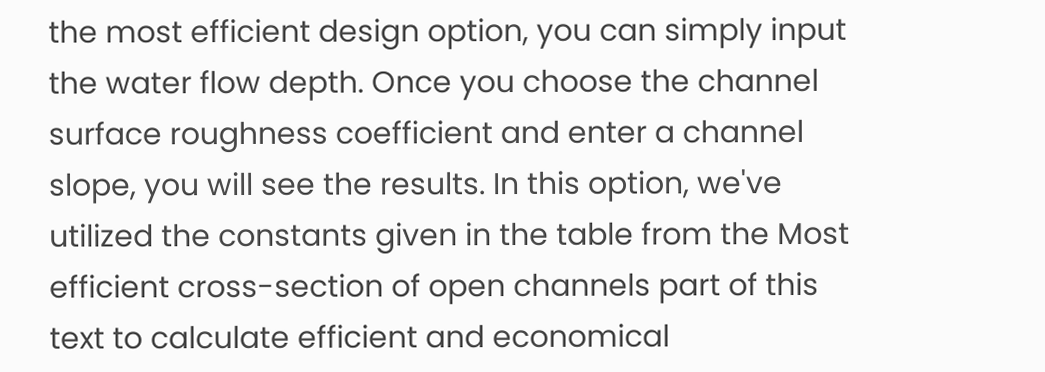the most efficient design option, you can simply input the water flow depth. Once you choose the channel surface roughness coefficient and enter a channel slope, you will see the results. In this option, we've utilized the constants given in the table from the Most efficient cross-section of open channels part of this text to calculate efficient and economical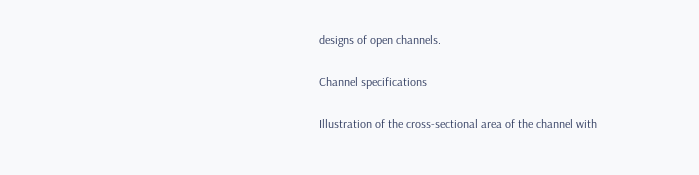designs of open channels.

Channel specifications

Illustration of the cross-sectional area of the channel with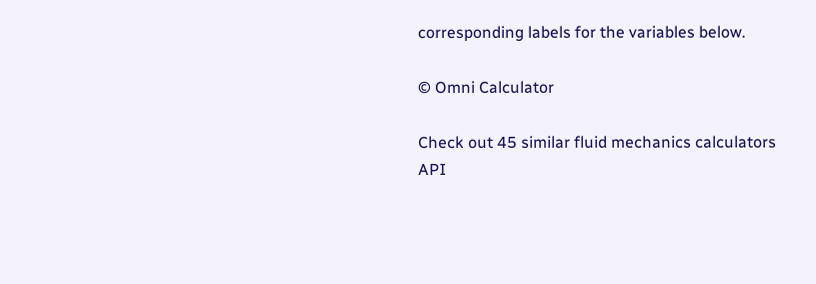corresponding labels for the variables below.

© Omni Calculator

Check out 45 similar fluid mechanics calculators
API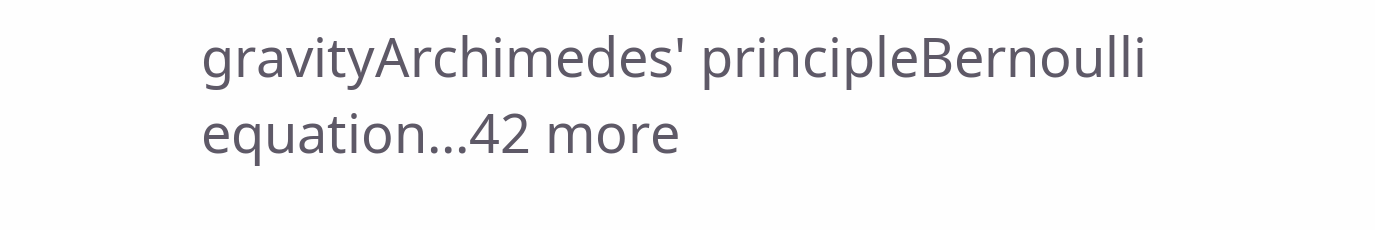gravityArchimedes' principleBernoulli equation...42 more